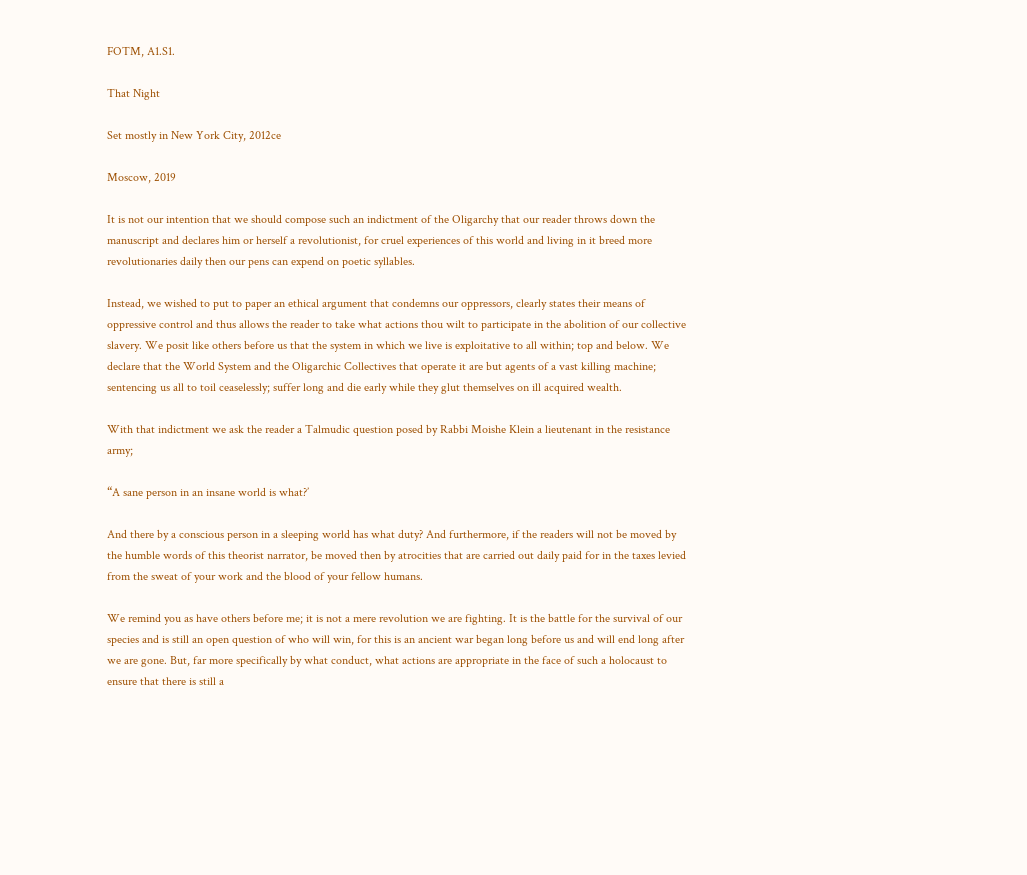FOTM, A1.S1.

That Night

Set mostly in New York City, 2012ce

Moscow, 2019

It is not our intention that we should compose such an indictment of the Oligarchy that our reader throws down the manuscript and declares him or herself a revolutionist, for cruel experiences of this world and living in it breed more revolutionaries daily then our pens can expend on poetic syllables.

Instead, we wished to put to paper an ethical argument that condemns our oppressors, clearly states their means of oppressive control and thus allows the reader to take what actions thou wilt to participate in the abolition of our collective slavery. We posit like others before us that the system in which we live is exploitative to all within; top and below. We declare that the World System and the Oligarchic Collectives that operate it are but agents of a vast killing machine; sentencing us all to toil ceaselessly; suffer long and die early while they glut themselves on ill acquired wealth.

With that indictment we ask the reader a Talmudic question posed by Rabbi Moishe Klein a lieutenant in the resistance army;

“A sane person in an insane world is what?’

And there by a conscious person in a sleeping world has what duty? And furthermore, if the readers will not be moved by the humble words of this theorist narrator, be moved then by atrocities that are carried out daily paid for in the taxes levied from the sweat of your work and the blood of your fellow humans.

We remind you as have others before me; it is not a mere revolution we are fighting. It is the battle for the survival of our species and is still an open question of who will win, for this is an ancient war began long before us and will end long after we are gone. But, far more specifically by what conduct, what actions are appropriate in the face of such a holocaust to ensure that there is still a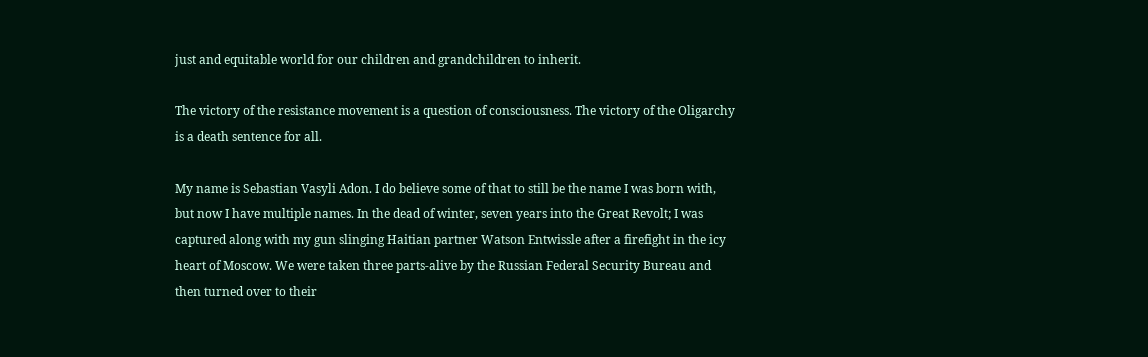just and equitable world for our children and grandchildren to inherit.

The victory of the resistance movement is a question of consciousness. The victory of the Oligarchy is a death sentence for all.

My name is Sebastian Vasyli Adon. I do believe some of that to still be the name I was born with, but now I have multiple names. In the dead of winter, seven years into the Great Revolt; I was captured along with my gun slinging Haitian partner Watson Entwissle after a firefight in the icy heart of Moscow. We were taken three parts-alive by the Russian Federal Security Bureau and then turned over to their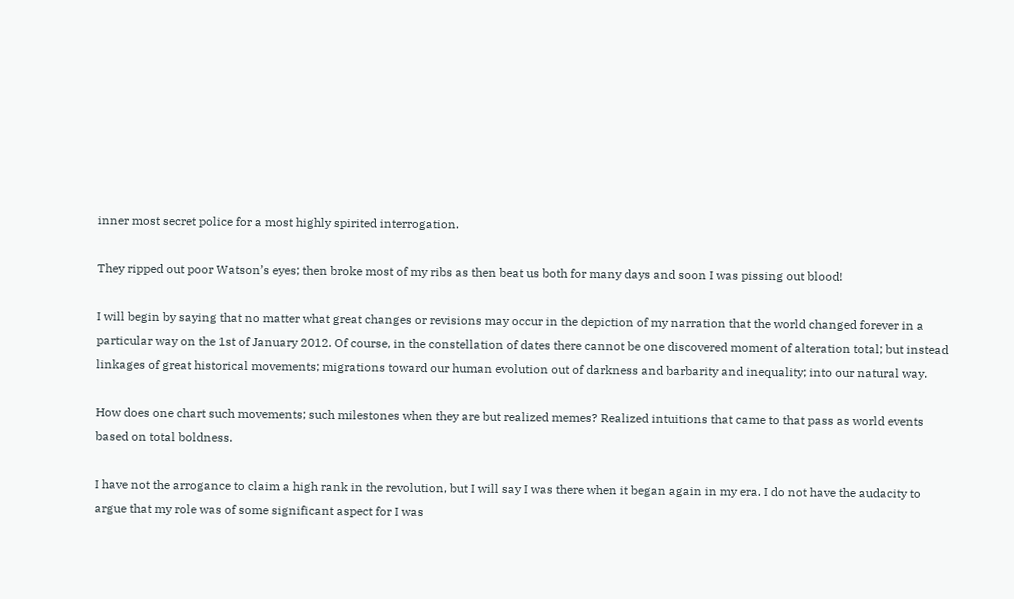inner most secret police for a most highly spirited interrogation.

They ripped out poor Watson’s eyes; then broke most of my ribs as then beat us both for many days and soon I was pissing out blood!

I will begin by saying that no matter what great changes or revisions may occur in the depiction of my narration that the world changed forever in a particular way on the 1st of January 2012. Of course, in the constellation of dates there cannot be one discovered moment of alteration total; but instead linkages of great historical movements; migrations toward our human evolution out of darkness and barbarity and inequality; into our natural way.

How does one chart such movements; such milestones when they are but realized memes? Realized intuitions that came to that pass as world events based on total boldness.

I have not the arrogance to claim a high rank in the revolution, but I will say I was there when it began again in my era. I do not have the audacity to argue that my role was of some significant aspect for I was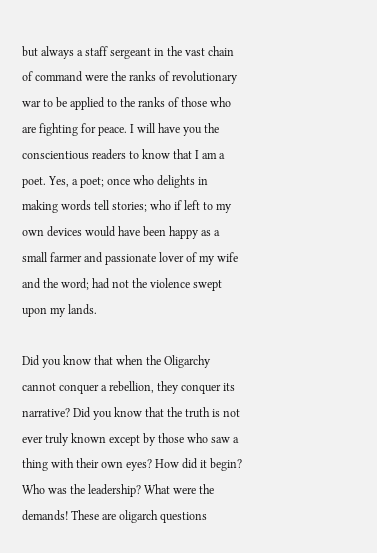but always a staff sergeant in the vast chain of command were the ranks of revolutionary war to be applied to the ranks of those who are fighting for peace. I will have you the conscientious readers to know that I am a poet. Yes, a poet; once who delights in making words tell stories; who if left to my own devices would have been happy as a small farmer and passionate lover of my wife and the word; had not the violence swept upon my lands.

Did you know that when the Oligarchy cannot conquer a rebellion, they conquer its narrative? Did you know that the truth is not ever truly known except by those who saw a thing with their own eyes? How did it begin? Who was the leadership? What were the demands! These are oligarch questions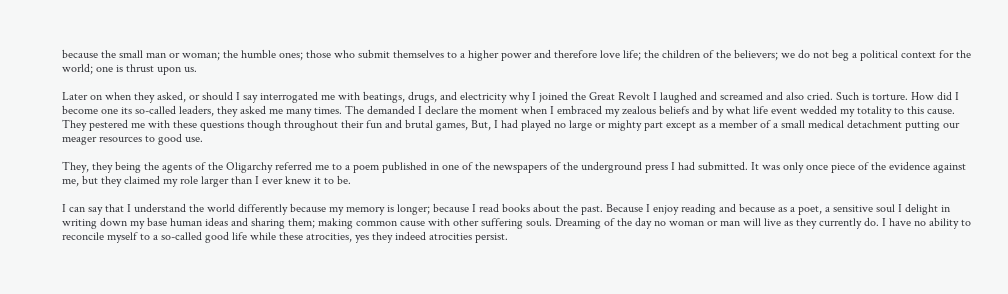because the small man or woman; the humble ones; those who submit themselves to a higher power and therefore love life; the children of the believers; we do not beg a political context for the world; one is thrust upon us.

Later on when they asked, or should I say interrogated me with beatings, drugs, and electricity why I joined the Great Revolt I laughed and screamed and also cried. Such is torture. How did I become one its so-called leaders, they asked me many times. The demanded I declare the moment when I embraced my zealous beliefs and by what life event wedded my totality to this cause. They pestered me with these questions though throughout their fun and brutal games, But, I had played no large or mighty part except as a member of a small medical detachment putting our meager resources to good use.

They, they being the agents of the Oligarchy referred me to a poem published in one of the newspapers of the underground press I had submitted. It was only once piece of the evidence against me, but they claimed my role larger than I ever knew it to be.

I can say that I understand the world differently because my memory is longer; because I read books about the past. Because I enjoy reading and because as a poet, a sensitive soul I delight in writing down my base human ideas and sharing them; making common cause with other suffering souls. Dreaming of the day no woman or man will live as they currently do. I have no ability to reconcile myself to a so-called good life while these atrocities, yes they indeed atrocities persist.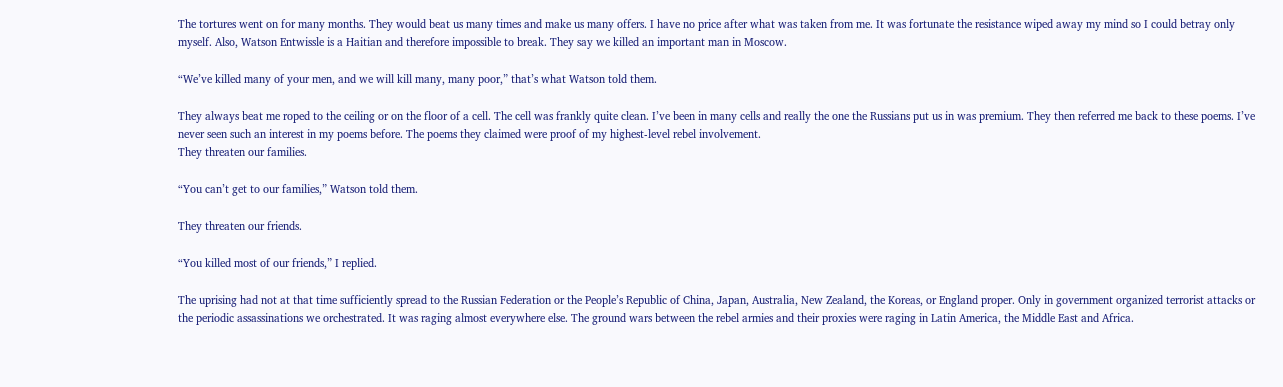The tortures went on for many months. They would beat us many times and make us many offers. I have no price after what was taken from me. It was fortunate the resistance wiped away my mind so I could betray only myself. Also, Watson Entwissle is a Haitian and therefore impossible to break. They say we killed an important man in Moscow.

“We’ve killed many of your men, and we will kill many, many poor,” that’s what Watson told them.

They always beat me roped to the ceiling or on the floor of a cell. The cell was frankly quite clean. I’ve been in many cells and really the one the Russians put us in was premium. They then referred me back to these poems. I’ve never seen such an interest in my poems before. The poems they claimed were proof of my highest-level rebel involvement.
They threaten our families.

“You can’t get to our families,” Watson told them.

They threaten our friends.

“You killed most of our friends,” I replied.

The uprising had not at that time sufficiently spread to the Russian Federation or the People’s Republic of China, Japan, Australia, New Zealand, the Koreas, or England proper. Only in government organized terrorist attacks or the periodic assassinations we orchestrated. It was raging almost everywhere else. The ground wars between the rebel armies and their proxies were raging in Latin America, the Middle East and Africa.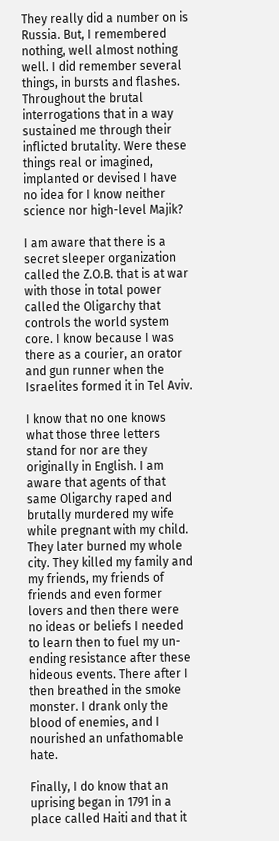They really did a number on is Russia. But, I remembered nothing, well almost nothing well. I did remember several things, in bursts and flashes. Throughout the brutal interrogations that in a way sustained me through their inflicted brutality. Were these things real or imagined, implanted or devised I have no idea for I know neither science nor high-level Majik?

I am aware that there is a secret sleeper organization called the Z.O.B. that is at war with those in total power called the Oligarchy that controls the world system core. I know because I was there as a courier, an orator and gun runner when the Israelites formed it in Tel Aviv.

I know that no one knows what those three letters stand for nor are they originally in English. I am aware that agents of that same Oligarchy raped and brutally murdered my wife while pregnant with my child. They later burned my whole city. They killed my family and my friends, my friends of friends and even former lovers and then there were no ideas or beliefs I needed to learn then to fuel my un-ending resistance after these hideous events. There after I then breathed in the smoke monster. I drank only the blood of enemies, and I nourished an unfathomable hate.

Finally, I do know that an uprising began in 1791 in a place called Haiti and that it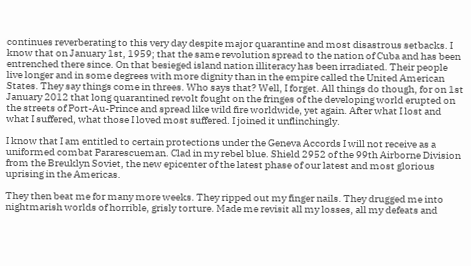continues reverberating to this very day despite major quarantine and most disastrous setbacks. I know that on January 1st, 1959; that the same revolution spread to the nation of Cuba and has been entrenched there since. On that besieged island nation illiteracy has been irradiated. Their people live longer and in some degrees with more dignity than in the empire called the United American States. They say things come in threes. Who says that? Well, I forget. All things do though, for on 1st January 2012 that long quarantined revolt fought on the fringes of the developing world erupted on the streets of Port-Au-Prince and spread like wild fire worldwide, yet again. After what I lost and what I suffered, what those I loved most suffered. I joined it unflinchingly.

I know that I am entitled to certain protections under the Geneva Accords I will not receive as a uniformed combat Pararescueman. Clad in my rebel blue. Shield 2952 of the 99th Airborne Division from the Breuklyn Soviet, the new epicenter of the latest phase of our latest and most glorious uprising in the Americas.

They then beat me for many more weeks. They ripped out my finger nails. They drugged me into nightmarish worlds of horrible, grisly torture. Made me revisit all my losses, all my defeats and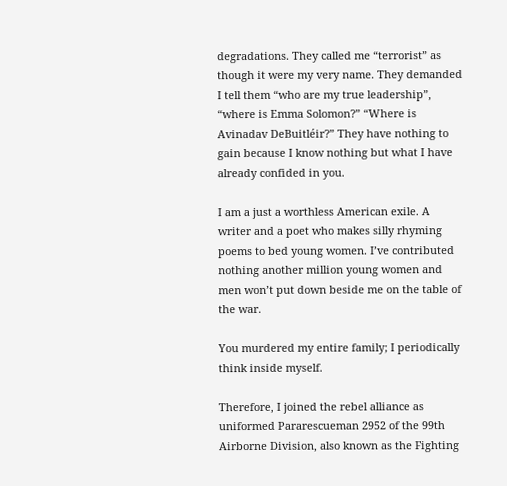degradations. They called me “terrorist” as though it were my very name. They demanded I tell them “who are my true leadership”, “where is Emma Solomon?” “Where is Avinadav DeBuitléir?” They have nothing to gain because I know nothing but what I have already confided in you.

I am a just a worthless American exile. A writer and a poet who makes silly rhyming poems to bed young women. I’ve contributed nothing another million young women and men won’t put down beside me on the table of the war.

You murdered my entire family; I periodically think inside myself.

Therefore, I joined the rebel alliance as uniformed Pararescueman 2952 of the 99th Airborne Division, also known as the Fighting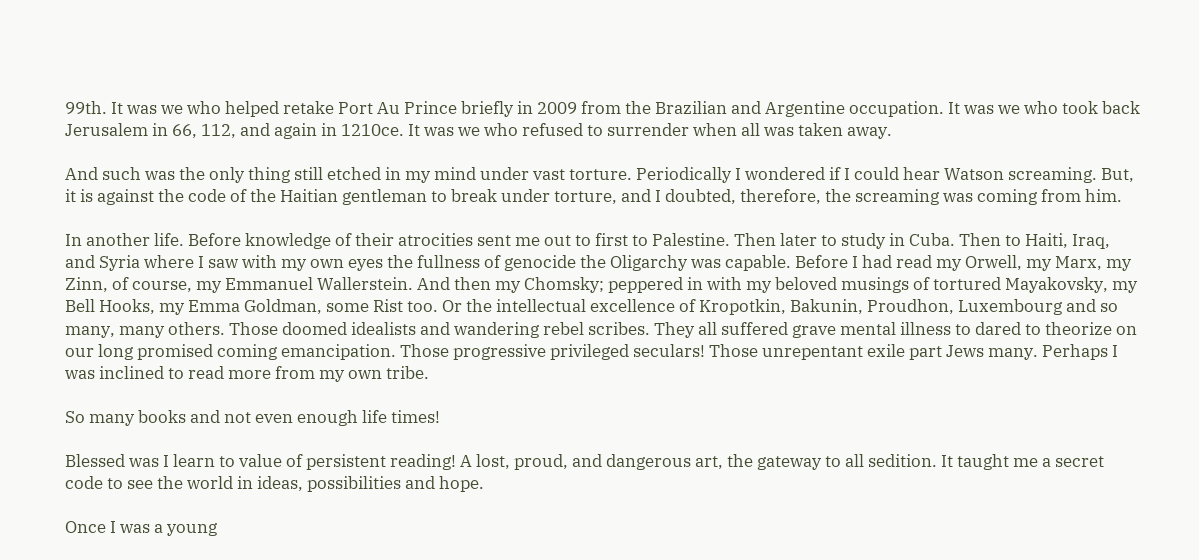99th. It was we who helped retake Port Au Prince briefly in 2009 from the Brazilian and Argentine occupation. It was we who took back Jerusalem in 66, 112, and again in 1210ce. It was we who refused to surrender when all was taken away.

And such was the only thing still etched in my mind under vast torture. Periodically I wondered if I could hear Watson screaming. But, it is against the code of the Haitian gentleman to break under torture, and I doubted, therefore, the screaming was coming from him.

In another life. Before knowledge of their atrocities sent me out to first to Palestine. Then later to study in Cuba. Then to Haiti, Iraq, and Syria where I saw with my own eyes the fullness of genocide the Oligarchy was capable. Before I had read my Orwell, my Marx, my Zinn, of course, my Emmanuel Wallerstein. And then my Chomsky; peppered in with my beloved musings of tortured Mayakovsky, my Bell Hooks, my Emma Goldman, some Rist too. Or the intellectual excellence of Kropotkin, Bakunin, Proudhon, Luxembourg and so many, many others. Those doomed idealists and wandering rebel scribes. They all suffered grave mental illness to dared to theorize on our long promised coming emancipation. Those progressive privileged seculars! Those unrepentant exile part Jews many. Perhaps I was inclined to read more from my own tribe.

So many books and not even enough life times!

Blessed was I learn to value of persistent reading! A lost, proud, and dangerous art, the gateway to all sedition. It taught me a secret code to see the world in ideas, possibilities and hope.

Once I was a young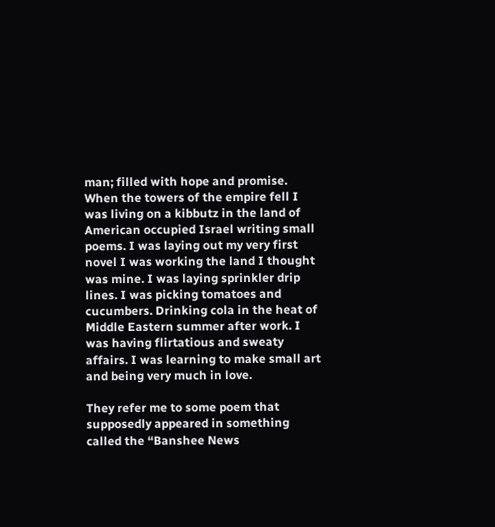man; filled with hope and promise. When the towers of the empire fell I was living on a kibbutz in the land of American occupied Israel writing small poems. I was laying out my very first novel I was working the land I thought was mine. I was laying sprinkler drip lines. I was picking tomatoes and cucumbers. Drinking cola in the heat of Middle Eastern summer after work. I was having flirtatious and sweaty affairs. I was learning to make small art and being very much in love.

They refer me to some poem that supposedly appeared in something called the “Banshee News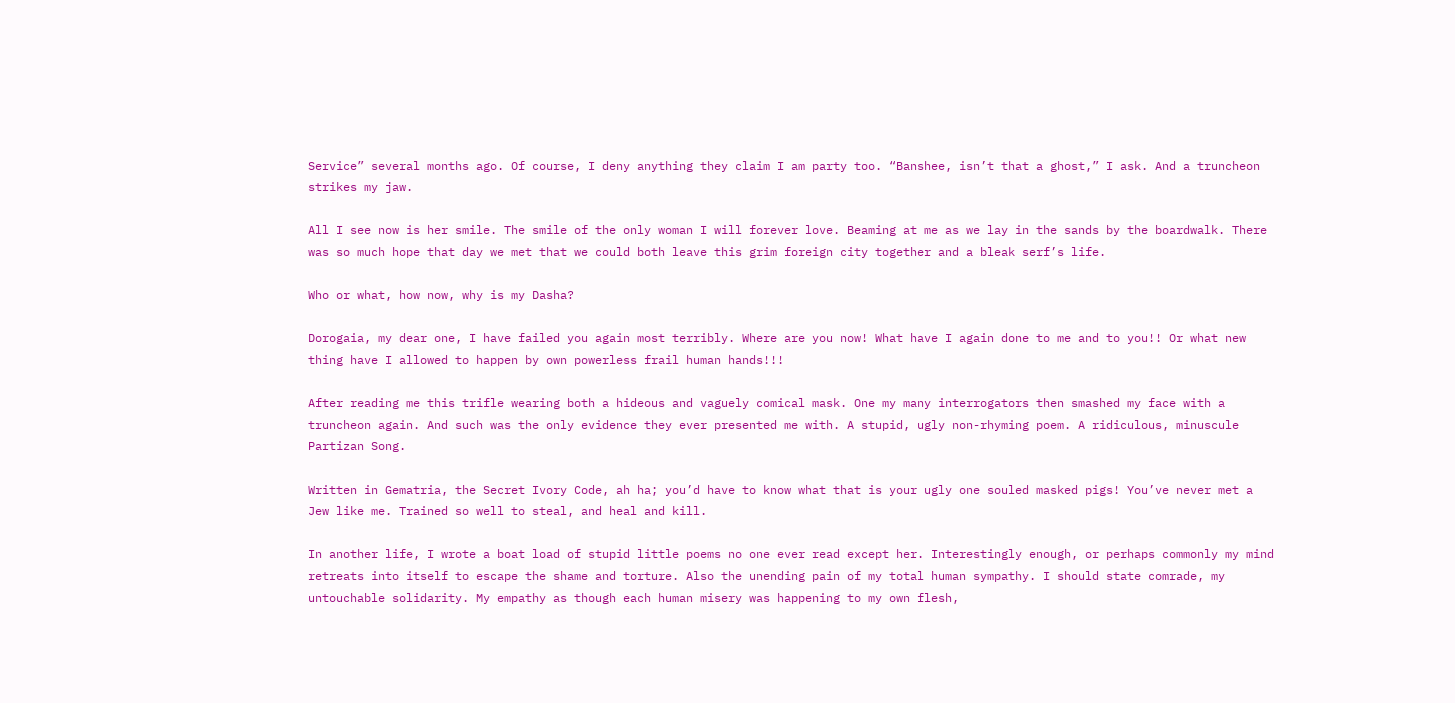Service” several months ago. Of course, I deny anything they claim I am party too. “Banshee, isn’t that a ghost,” I ask. And a truncheon strikes my jaw.

All I see now is her smile. The smile of the only woman I will forever love. Beaming at me as we lay in the sands by the boardwalk. There was so much hope that day we met that we could both leave this grim foreign city together and a bleak serf’s life.

Who or what, how now, why is my Dasha?

Dorogaia, my dear one, I have failed you again most terribly. Where are you now! What have I again done to me and to you!! Or what new thing have I allowed to happen by own powerless frail human hands!!!

After reading me this trifle wearing both a hideous and vaguely comical mask. One my many interrogators then smashed my face with a truncheon again. And such was the only evidence they ever presented me with. A stupid, ugly non-rhyming poem. A ridiculous, minuscule Partizan Song.

Written in Gematria, the Secret Ivory Code, ah ha; you’d have to know what that is your ugly one souled masked pigs! You’ve never met a Jew like me. Trained so well to steal, and heal and kill.

In another life, I wrote a boat load of stupid little poems no one ever read except her. Interestingly enough, or perhaps commonly my mind retreats into itself to escape the shame and torture. Also the unending pain of my total human sympathy. I should state comrade, my untouchable solidarity. My empathy as though each human misery was happening to my own flesh,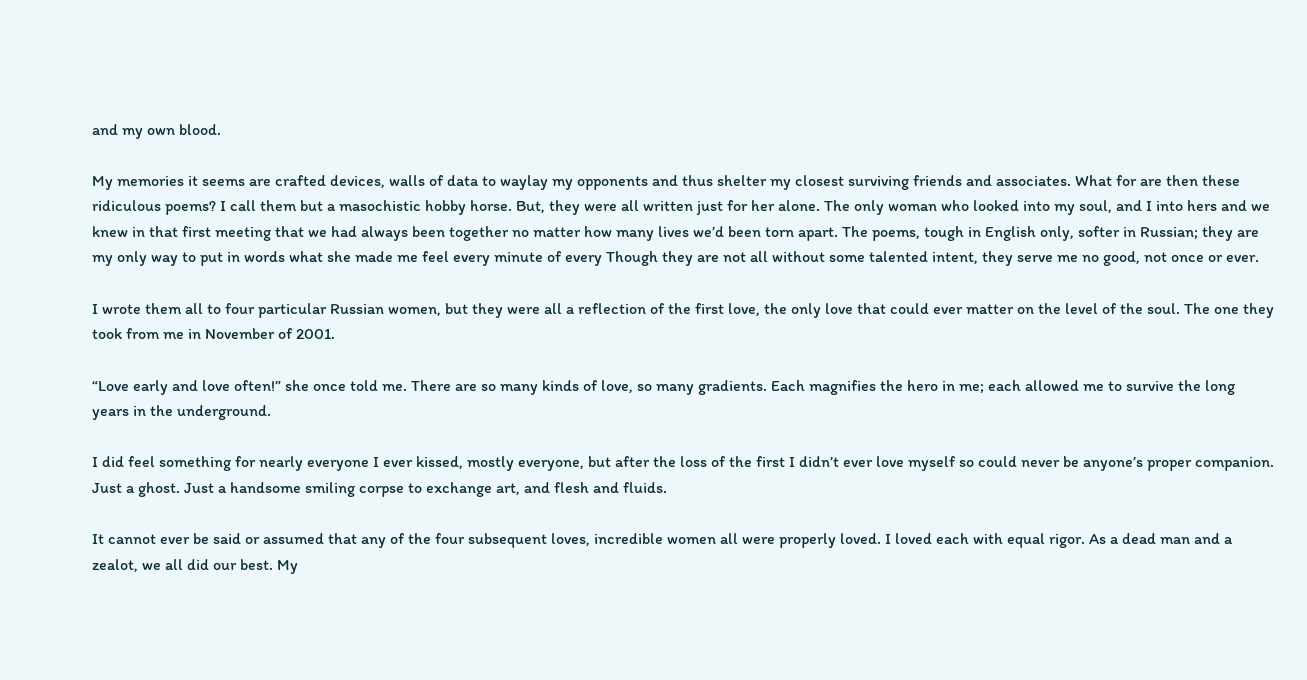and my own blood.

My memories it seems are crafted devices, walls of data to waylay my opponents and thus shelter my closest surviving friends and associates. What for are then these ridiculous poems? I call them but a masochistic hobby horse. But, they were all written just for her alone. The only woman who looked into my soul, and I into hers and we knew in that first meeting that we had always been together no matter how many lives we’d been torn apart. The poems, tough in English only, softer in Russian; they are my only way to put in words what she made me feel every minute of every Though they are not all without some talented intent, they serve me no good, not once or ever.

I wrote them all to four particular Russian women, but they were all a reflection of the first love, the only love that could ever matter on the level of the soul. The one they took from me in November of 2001.

“Love early and love often!” she once told me. There are so many kinds of love, so many gradients. Each magnifies the hero in me; each allowed me to survive the long years in the underground.

I did feel something for nearly everyone I ever kissed, mostly everyone, but after the loss of the first I didn’t ever love myself so could never be anyone’s proper companion. Just a ghost. Just a handsome smiling corpse to exchange art, and flesh and fluids.

It cannot ever be said or assumed that any of the four subsequent loves, incredible women all were properly loved. I loved each with equal rigor. As a dead man and a zealot, we all did our best. My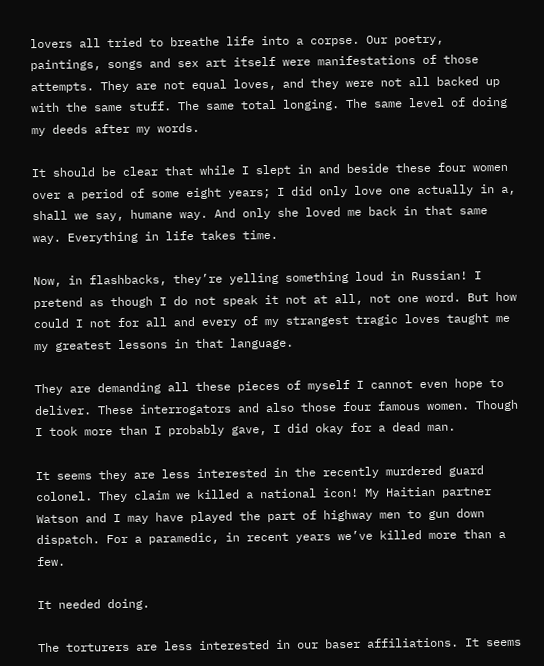lovers all tried to breathe life into a corpse. Our poetry, paintings, songs and sex art itself were manifestations of those attempts. They are not equal loves, and they were not all backed up with the same stuff. The same total longing. The same level of doing my deeds after my words.

It should be clear that while I slept in and beside these four women over a period of some eight years; I did only love one actually in a, shall we say, humane way. And only she loved me back in that same way. Everything in life takes time.

Now, in flashbacks, they’re yelling something loud in Russian! I pretend as though I do not speak it not at all, not one word. But how could I not for all and every of my strangest tragic loves taught me my greatest lessons in that language.

They are demanding all these pieces of myself I cannot even hope to deliver. These interrogators and also those four famous women. Though I took more than I probably gave, I did okay for a dead man.

It seems they are less interested in the recently murdered guard colonel. They claim we killed a national icon! My Haitian partner Watson and I may have played the part of highway men to gun down dispatch. For a paramedic, in recent years we’ve killed more than a few.

It needed doing.

The torturers are less interested in our baser affiliations. It seems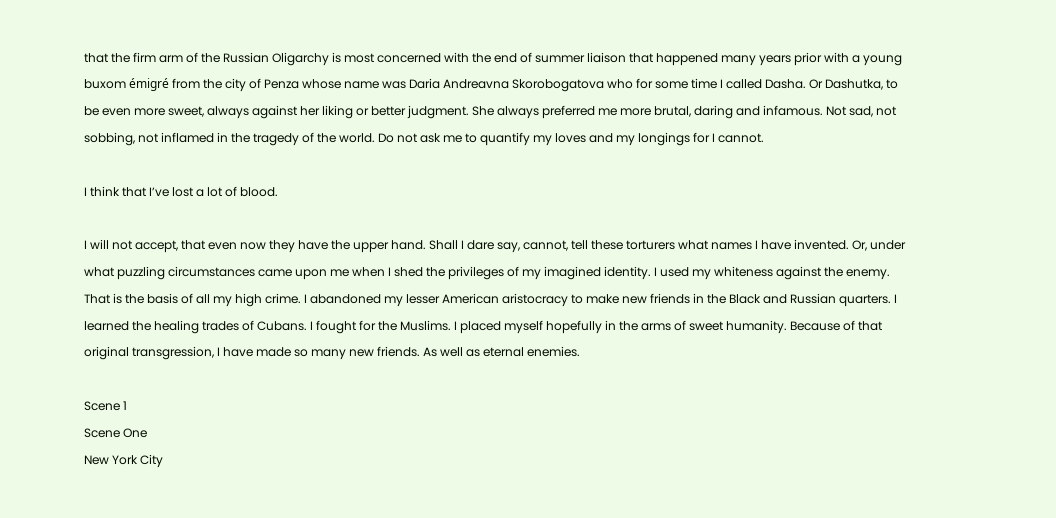that the firm arm of the Russian Oligarchy is most concerned with the end of summer liaison that happened many years prior with a young buxom émigré from the city of Penza whose name was Daria Andreavna Skorobogatova who for some time I called Dasha. Or Dashutka, to be even more sweet, always against her liking or better judgment. She always preferred me more brutal, daring and infamous. Not sad, not sobbing, not inflamed in the tragedy of the world. Do not ask me to quantify my loves and my longings for I cannot.

I think that I’ve lost a lot of blood.

I will not accept, that even now they have the upper hand. Shall I dare say, cannot, tell these torturers what names I have invented. Or, under what puzzling circumstances came upon me when I shed the privileges of my imagined identity. I used my whiteness against the enemy. That is the basis of all my high crime. I abandoned my lesser American aristocracy to make new friends in the Black and Russian quarters. I learned the healing trades of Cubans. I fought for the Muslims. I placed myself hopefully in the arms of sweet humanity. Because of that original transgression, I have made so many new friends. As well as eternal enemies.

Scene 1
Scene One
New York City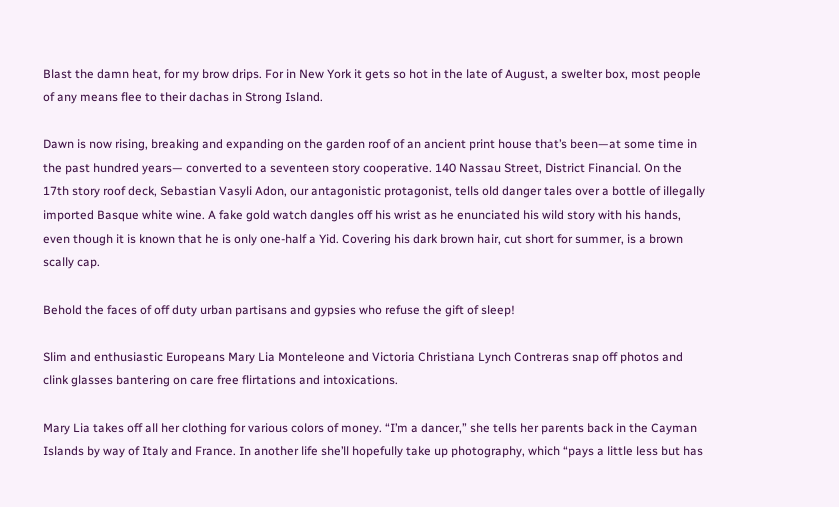Blast the damn heat, for my brow drips. For in New York it gets so hot in the late of August, a swelter box, most people of any means flee to their dachas in Strong Island.

Dawn is now rising, breaking and expanding on the garden roof of an ancient print house that’s been—at some time in the past hundred years— converted to a seventeen story cooperative. 140 Nassau Street, District Financial. On the 17th story roof deck, Sebastian Vasyli Adon, our antagonistic protagonist, tells old danger tales over a bottle of illegally imported Basque white wine. A fake gold watch dangles off his wrist as he enunciated his wild story with his hands, even though it is known that he is only one-half a Yid. Covering his dark brown hair, cut short for summer, is a brown scally cap.

Behold the faces of off duty urban partisans and gypsies who refuse the gift of sleep!

Slim and enthusiastic Europeans Mary Lia Monteleone and Victoria Christiana Lynch Contreras snap off photos and clink glasses bantering on care free flirtations and intoxications.

Mary Lia takes off all her clothing for various colors of money. “I’m a dancer,” she tells her parents back in the Cayman Islands by way of Italy and France. In another life she’ll hopefully take up photography, which “pays a little less but has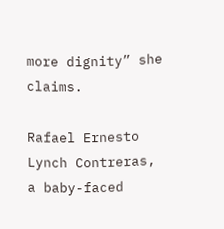more dignity” she claims.

Rafael Ernesto Lynch Contreras, a baby-faced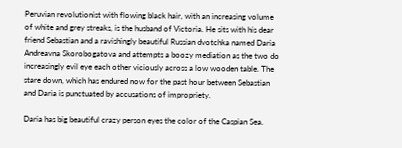Peruvian revolutionist with flowing black hair, with an increasing volume of white and grey streaks, is the husband of Victoria. He sits with his dear friend Sebastian and a ravishingly beautiful Russian dvotchka named Daria Andreavna Skorobogatova and attempts a boozy mediation as the two do increasingly evil eye each other viciously across a low wooden table. The stare down, which has endured now for the past hour between Sebastian and Daria is punctuated by accusations of impropriety.

Daria has big beautiful crazy person eyes the color of the Caspian Sea.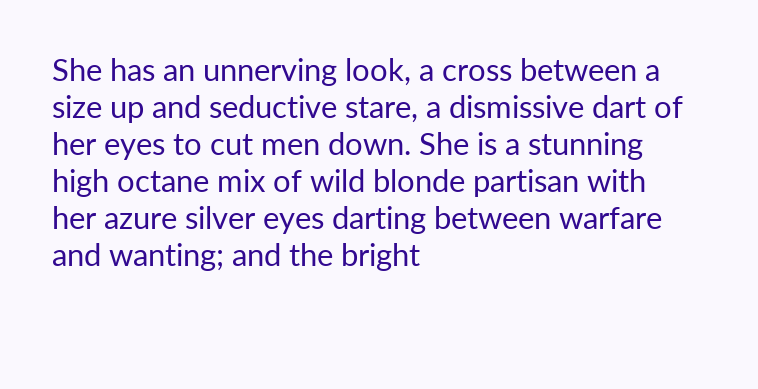She has an unnerving look, a cross between a size up and seductive stare, a dismissive dart of her eyes to cut men down. She is a stunning high octane mix of wild blonde partisan with her azure silver eyes darting between warfare and wanting; and the bright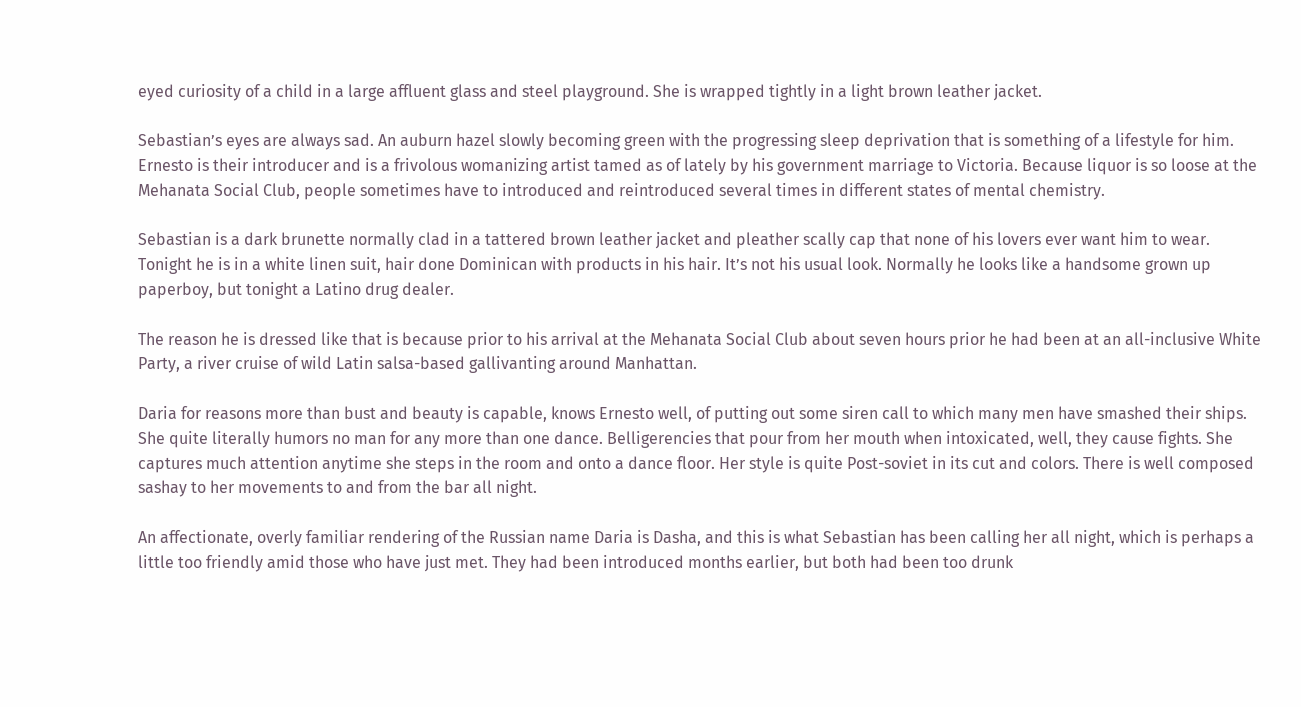eyed curiosity of a child in a large affluent glass and steel playground. She is wrapped tightly in a light brown leather jacket.

Sebastian’s eyes are always sad. An auburn hazel slowly becoming green with the progressing sleep deprivation that is something of a lifestyle for him. Ernesto is their introducer and is a frivolous womanizing artist tamed as of lately by his government marriage to Victoria. Because liquor is so loose at the Mehanata Social Club, people sometimes have to introduced and reintroduced several times in different states of mental chemistry.

Sebastian is a dark brunette normally clad in a tattered brown leather jacket and pleather scally cap that none of his lovers ever want him to wear. Tonight he is in a white linen suit, hair done Dominican with products in his hair. It’s not his usual look. Normally he looks like a handsome grown up paperboy, but tonight a Latino drug dealer.

The reason he is dressed like that is because prior to his arrival at the Mehanata Social Club about seven hours prior he had been at an all-inclusive White Party, a river cruise of wild Latin salsa-based gallivanting around Manhattan.

Daria for reasons more than bust and beauty is capable, knows Ernesto well, of putting out some siren call to which many men have smashed their ships. She quite literally humors no man for any more than one dance. Belligerencies that pour from her mouth when intoxicated, well, they cause fights. She captures much attention anytime she steps in the room and onto a dance floor. Her style is quite Post-soviet in its cut and colors. There is well composed sashay to her movements to and from the bar all night.

An affectionate, overly familiar rendering of the Russian name Daria is Dasha, and this is what Sebastian has been calling her all night, which is perhaps a little too friendly amid those who have just met. They had been introduced months earlier, but both had been too drunk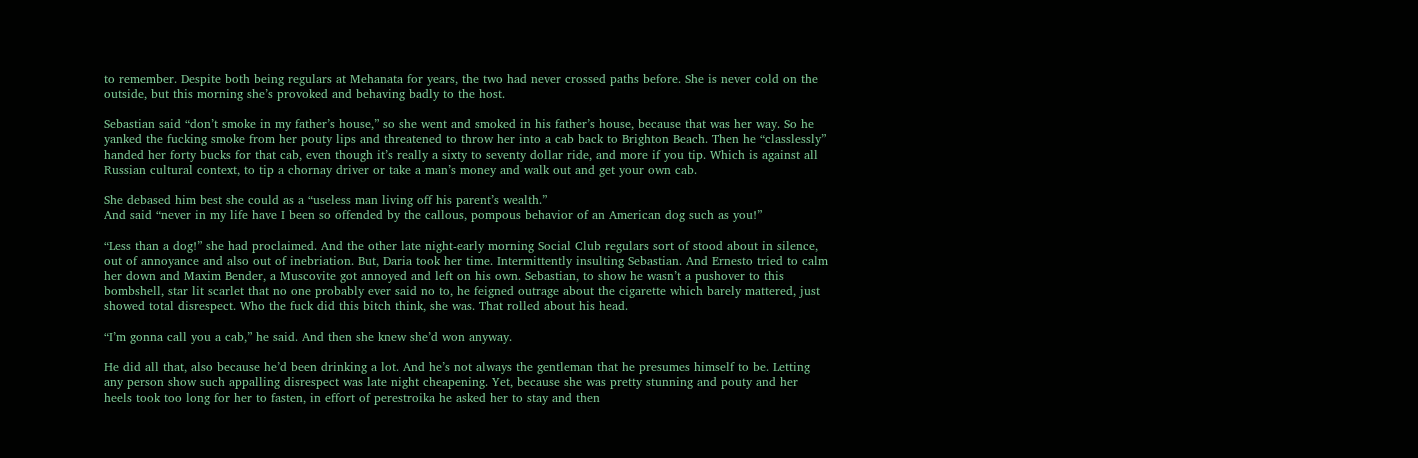to remember. Despite both being regulars at Mehanata for years, the two had never crossed paths before. She is never cold on the outside, but this morning she’s provoked and behaving badly to the host.

Sebastian said “don’t smoke in my father’s house,” so she went and smoked in his father’s house, because that was her way. So he yanked the fucking smoke from her pouty lips and threatened to throw her into a cab back to Brighton Beach. Then he “classlessly” handed her forty bucks for that cab, even though it’s really a sixty to seventy dollar ride, and more if you tip. Which is against all Russian cultural context, to tip a chornay driver or take a man’s money and walk out and get your own cab.

She debased him best she could as a “useless man living off his parent’s wealth.”
And said “never in my life have I been so offended by the callous, pompous behavior of an American dog such as you!”

“Less than a dog!” she had proclaimed. And the other late night-early morning Social Club regulars sort of stood about in silence, out of annoyance and also out of inebriation. But, Daria took her time. Intermittently insulting Sebastian. And Ernesto tried to calm her down and Maxim Bender, a Muscovite got annoyed and left on his own. Sebastian, to show he wasn’t a pushover to this bombshell, star lit scarlet that no one probably ever said no to, he feigned outrage about the cigarette which barely mattered, just showed total disrespect. Who the fuck did this bitch think, she was. That rolled about his head.

“I’m gonna call you a cab,” he said. And then she knew she’d won anyway.

He did all that, also because he’d been drinking a lot. And he’s not always the gentleman that he presumes himself to be. Letting any person show such appalling disrespect was late night cheapening. Yet, because she was pretty stunning and pouty and her heels took too long for her to fasten, in effort of perestroika he asked her to stay and then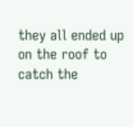they all ended up on the roof to catch the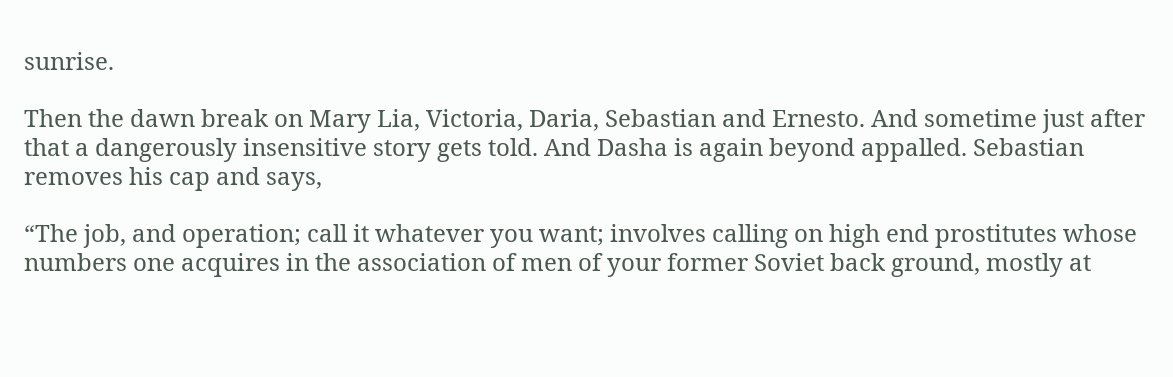sunrise.

Then the dawn break on Mary Lia, Victoria, Daria, Sebastian and Ernesto. And sometime just after that a dangerously insensitive story gets told. And Dasha is again beyond appalled. Sebastian removes his cap and says,

“The job, and operation; call it whatever you want; involves calling on high end prostitutes whose numbers one acquires in the association of men of your former Soviet back ground, mostly at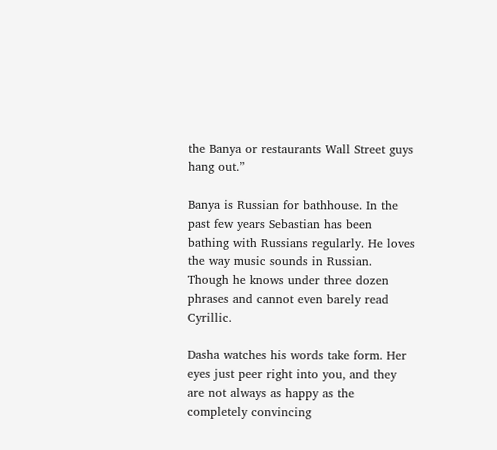the Banya or restaurants Wall Street guys hang out.”

Banya is Russian for bathhouse. In the past few years Sebastian has been bathing with Russians regularly. He loves the way music sounds in Russian. Though he knows under three dozen phrases and cannot even barely read Cyrillic.

Dasha watches his words take form. Her eyes just peer right into you, and they are not always as happy as the completely convincing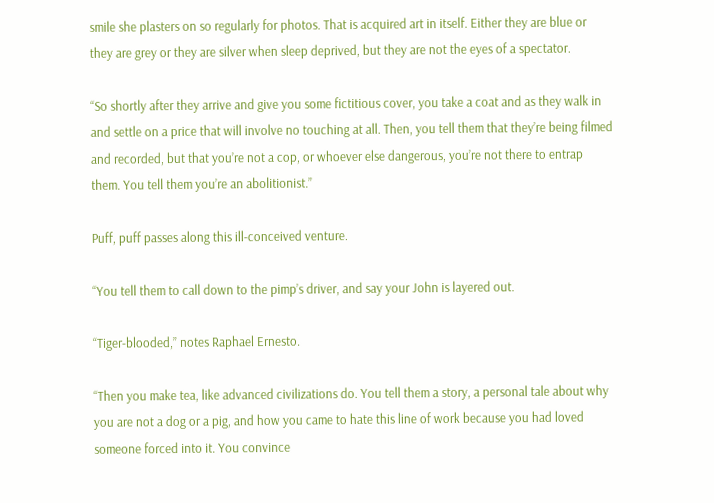smile she plasters on so regularly for photos. That is acquired art in itself. Either they are blue or they are grey or they are silver when sleep deprived, but they are not the eyes of a spectator.

“So shortly after they arrive and give you some fictitious cover, you take a coat and as they walk in and settle on a price that will involve no touching at all. Then, you tell them that they’re being filmed and recorded, but that you’re not a cop, or whoever else dangerous, you’re not there to entrap them. You tell them you’re an abolitionist.”

Puff, puff passes along this ill-conceived venture.

“You tell them to call down to the pimp’s driver, and say your John is layered out.

“Tiger-blooded,” notes Raphael Ernesto.

“Then you make tea, like advanced civilizations do. You tell them a story, a personal tale about why you are not a dog or a pig, and how you came to hate this line of work because you had loved someone forced into it. You convince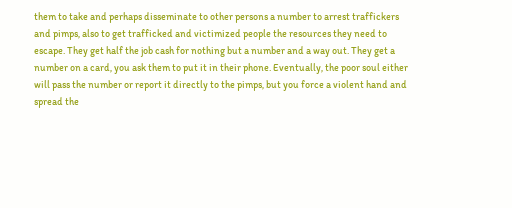them to take and perhaps disseminate to other persons a number to arrest traffickers and pimps, also to get trafficked and victimized people the resources they need to escape. They get half the job cash for nothing but a number and a way out. They get a number on a card, you ask them to put it in their phone. Eventually, the poor soul either will pass the number or report it directly to the pimps, but you force a violent hand and spread the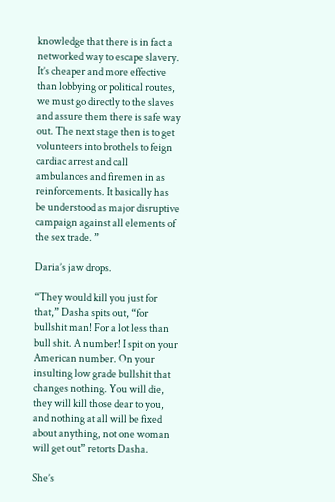knowledge that there is in fact a networked way to escape slavery. It’s cheaper and more effective than lobbying or political routes, we must go directly to the slaves and assure them there is safe way out. The next stage then is to get volunteers into brothels to feign cardiac arrest and call ambulances and firemen in as reinforcements. It basically has be understood as major disruptive campaign against all elements of the sex trade. ”

Daria’s jaw drops.

“They would kill you just for that,” Dasha spits out, “for bullshit man! For a lot less than bull shit. A number! I spit on your American number. On your insulting low grade bullshit that changes nothing. You will die, they will kill those dear to you, and nothing at all will be fixed about anything, not one woman will get out” retorts Dasha.

She’s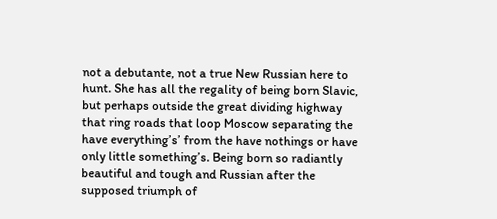not a debutante, not a true New Russian here to hunt. She has all the regality of being born Slavic, but perhaps outside the great dividing highway that ring roads that loop Moscow separating the have everything’s’ from the have nothings or have only little something’s. Being born so radiantly beautiful and tough and Russian after the supposed triumph of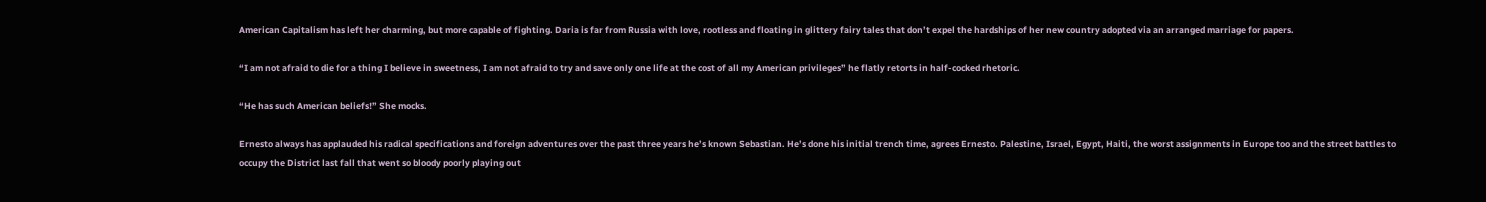American Capitalism has left her charming, but more capable of fighting. Daria is far from Russia with love, rootless and floating in glittery fairy tales that don’t expel the hardships of her new country adopted via an arranged marriage for papers.

“I am not afraid to die for a thing I believe in sweetness, I am not afraid to try and save only one life at the cost of all my American privileges” he flatly retorts in half-cocked rhetoric.

“He has such American beliefs!” She mocks.

Ernesto always has applauded his radical specifications and foreign adventures over the past three years he’s known Sebastian. He’s done his initial trench time, agrees Ernesto. Palestine, Israel, Egypt, Haiti, the worst assignments in Europe too and the street battles to occupy the District last fall that went so bloody poorly playing out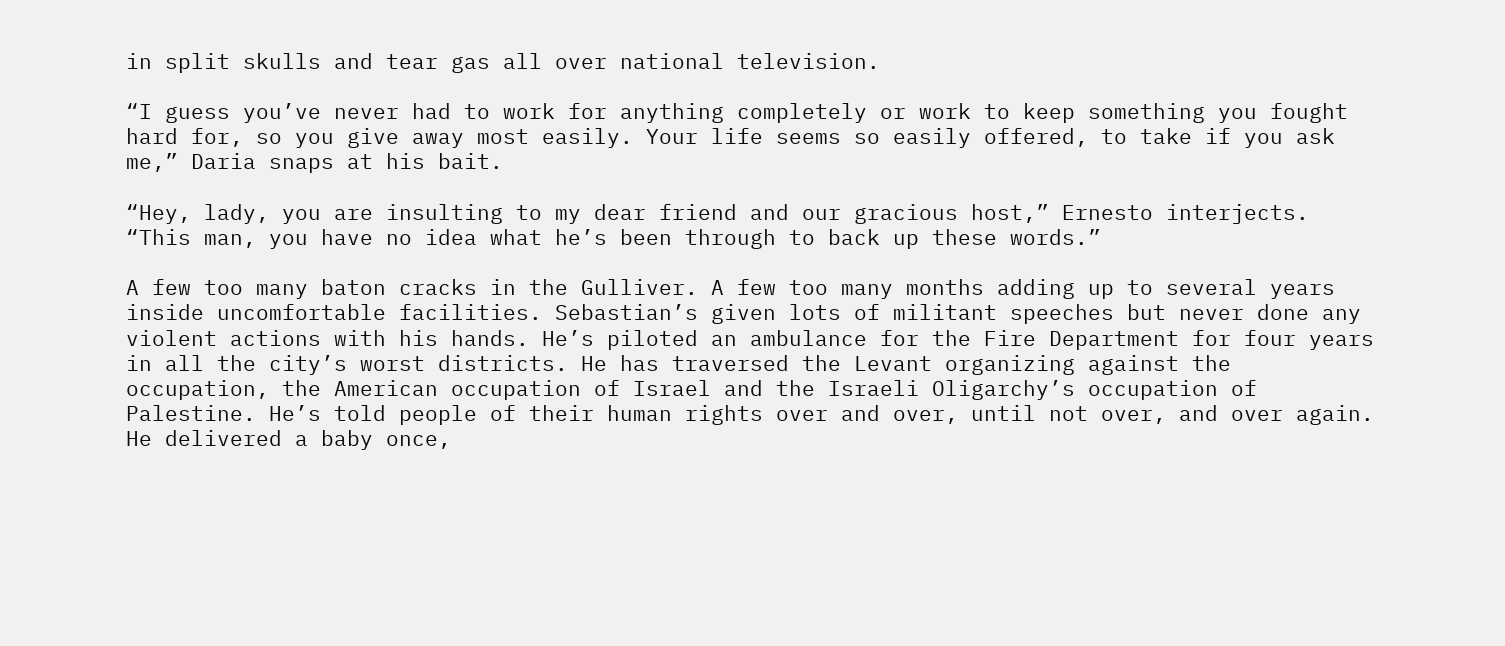in split skulls and tear gas all over national television.

“I guess you’ve never had to work for anything completely or work to keep something you fought hard for, so you give away most easily. Your life seems so easily offered, to take if you ask me,” Daria snaps at his bait.

“Hey, lady, you are insulting to my dear friend and our gracious host,” Ernesto interjects. “This man, you have no idea what he’s been through to back up these words.”

A few too many baton cracks in the Gulliver. A few too many months adding up to several years inside uncomfortable facilities. Sebastian’s given lots of militant speeches but never done any violent actions with his hands. He’s piloted an ambulance for the Fire Department for four years in all the city’s worst districts. He has traversed the Levant organizing against the occupation, the American occupation of Israel and the Israeli Oligarchy’s occupation of Palestine. He’s told people of their human rights over and over, until not over, and over again. He delivered a baby once,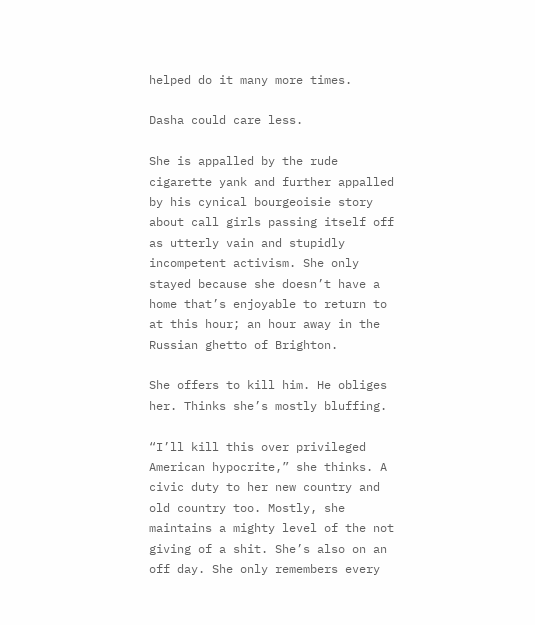helped do it many more times.

Dasha could care less.

She is appalled by the rude cigarette yank and further appalled by his cynical bourgeoisie story about call girls passing itself off as utterly vain and stupidly incompetent activism. She only stayed because she doesn’t have a home that’s enjoyable to return to at this hour; an hour away in the Russian ghetto of Brighton.

She offers to kill him. He obliges her. Thinks she’s mostly bluffing.

“I’ll kill this over privileged American hypocrite,” she thinks. A civic duty to her new country and old country too. Mostly, she maintains a mighty level of the not giving of a shit. She’s also on an off day. She only remembers every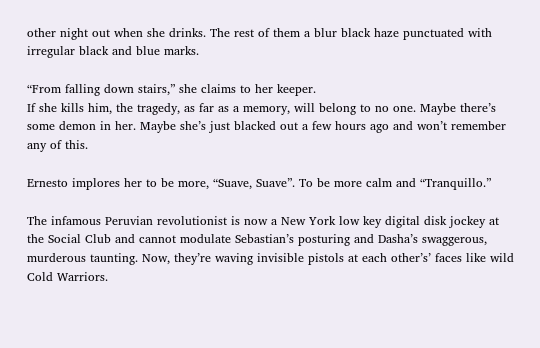other night out when she drinks. The rest of them a blur black haze punctuated with irregular black and blue marks.

“From falling down stairs,” she claims to her keeper.
If she kills him, the tragedy, as far as a memory, will belong to no one. Maybe there’s some demon in her. Maybe she’s just blacked out a few hours ago and won’t remember any of this.

Ernesto implores her to be more, “Suave, Suave”. To be more calm and “Tranquillo.”

The infamous Peruvian revolutionist is now a New York low key digital disk jockey at the Social Club and cannot modulate Sebastian’s posturing and Dasha’s swaggerous, murderous taunting. Now, they’re waving invisible pistols at each other’s’ faces like wild Cold Warriors.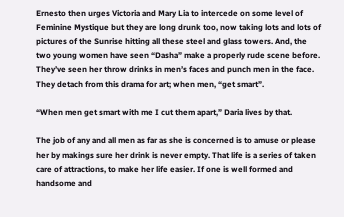Ernesto then urges Victoria and Mary Lia to intercede on some level of Feminine Mystique but they are long drunk too, now taking lots and lots of pictures of the Sunrise hitting all these steel and glass towers. And, the two young women have seen “Dasha” make a properly rude scene before. They’ve seen her throw drinks in men’s faces and punch men in the face. They detach from this drama for art; when men, “get smart”.

“When men get smart with me I cut them apart,” Daria lives by that.

The job of any and all men as far as she is concerned is to amuse or please her by makings sure her drink is never empty. That life is a series of taken care of attractions, to make her life easier. If one is well formed and handsome and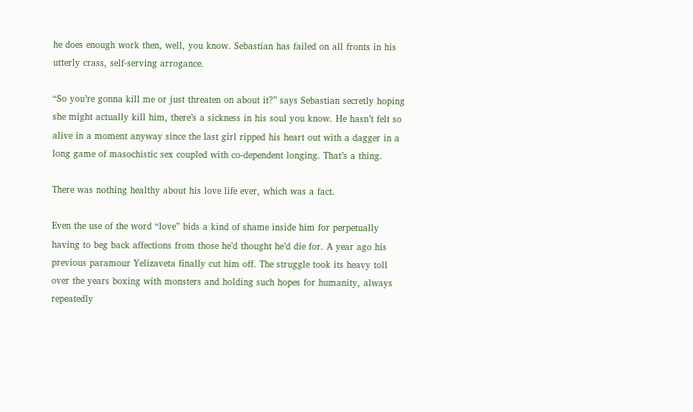he does enough work then, well, you know. Sebastian has failed on all fronts in his utterly crass, self-serving arrogance.

“So you’re gonna kill me or just threaten on about it?” says Sebastian secretly hoping she might actually kill him, there’s a sickness in his soul you know. He hasn’t felt so alive in a moment anyway since the last girl ripped his heart out with a dagger in a long game of masochistic sex coupled with co-dependent longing. That’s a thing.

There was nothing healthy about his love life ever, which was a fact.

Even the use of the word “love” bids a kind of shame inside him for perpetually having to beg back affections from those he’d thought he’d die for. A year ago his previous paramour Yelizaveta finally cut him off. The struggle took its heavy toll over the years boxing with monsters and holding such hopes for humanity, always repeatedly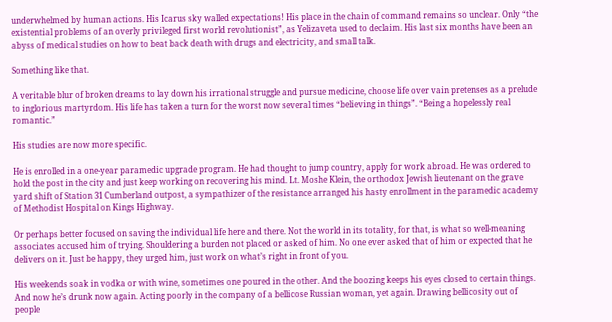underwhelmed by human actions. His Icarus sky walled expectations! His place in the chain of command remains so unclear. Only “the existential problems of an overly privileged first world revolutionist”, as Yelizaveta used to declaim. His last six months have been an abyss of medical studies on how to beat back death with drugs and electricity, and small talk.

Something like that.

A veritable blur of broken dreams to lay down his irrational struggle and pursue medicine, choose life over vain pretenses as a prelude to inglorious martyrdom. His life has taken a turn for the worst now several times “believing in things”. “Being a hopelessly real romantic.”

His studies are now more specific.

He is enrolled in a one-year paramedic upgrade program. He had thought to jump country, apply for work abroad. He was ordered to hold the post in the city and just keep working on recovering his mind. Lt. Moshe Klein, the orthodox Jewish lieutenant on the grave yard shift of Station 31 Cumberland outpost, a sympathizer of the resistance arranged his hasty enrollment in the paramedic academy of Methodist Hospital on Kings Highway.

Or perhaps better focused on saving the individual life here and there. Not the world in its totality, for that, is what so well-meaning associates accused him of trying. Shouldering a burden not placed or asked of him. No one ever asked that of him or expected that he delivers on it. Just be happy, they urged him, just work on what’s right in front of you.

His weekends soak in vodka or with wine, sometimes one poured in the other. And the boozing keeps his eyes closed to certain things. And now he’s drunk now again. Acting poorly in the company of a bellicose Russian woman, yet again. Drawing bellicosity out of people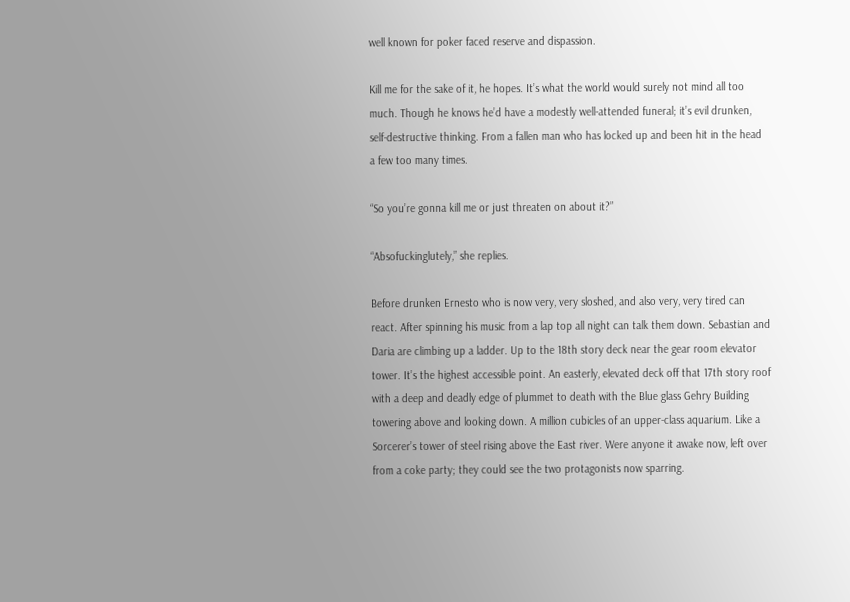well known for poker faced reserve and dispassion.

Kill me for the sake of it, he hopes. It’s what the world would surely not mind all too much. Though he knows he’d have a modestly well-attended funeral; it’s evil drunken, self-destructive thinking. From a fallen man who has locked up and been hit in the head a few too many times.

“So you’re gonna kill me or just threaten on about it?”

“Absofuckinglutely,” she replies.

Before drunken Ernesto who is now very, very sloshed, and also very, very tired can react. After spinning his music from a lap top all night can talk them down. Sebastian and Daria are climbing up a ladder. Up to the 18th story deck near the gear room elevator tower. It’s the highest accessible point. An easterly, elevated deck off that 17th story roof with a deep and deadly edge of plummet to death with the Blue glass Gehry Building towering above and looking down. A million cubicles of an upper-class aquarium. Like a Sorcerer’s tower of steel rising above the East river. Were anyone it awake now, left over from a coke party; they could see the two protagonists now sparring.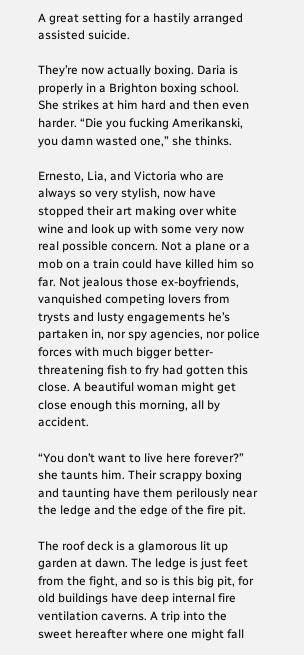A great setting for a hastily arranged assisted suicide.

They’re now actually boxing. Daria is properly in a Brighton boxing school. She strikes at him hard and then even harder. “Die you fucking Amerikanski, you damn wasted one,” she thinks.

Ernesto, Lia, and Victoria who are always so very stylish, now have stopped their art making over white wine and look up with some very now real possible concern. Not a plane or a mob on a train could have killed him so far. Not jealous those ex-boyfriends, vanquished competing lovers from trysts and lusty engagements he’s partaken in, nor spy agencies, nor police forces with much bigger better-threatening fish to fry had gotten this close. A beautiful woman might get close enough this morning, all by accident.

“You don’t want to live here forever?” she taunts him. Their scrappy boxing and taunting have them perilously near the ledge and the edge of the fire pit.

The roof deck is a glamorous lit up garden at dawn. The ledge is just feet from the fight, and so is this big pit, for old buildings have deep internal fire ventilation caverns. A trip into the sweet hereafter where one might fall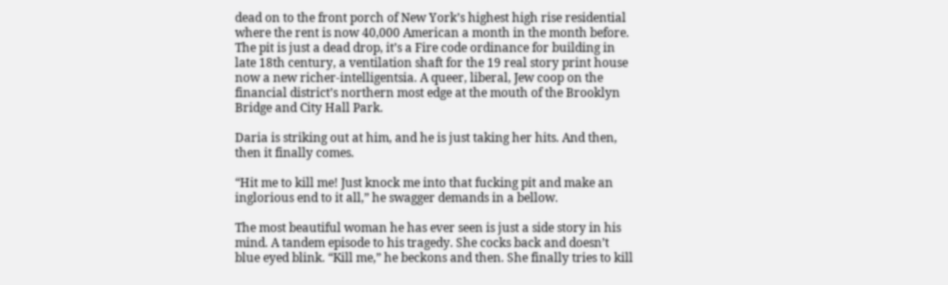dead on to the front porch of New York’s highest high rise residential where the rent is now 40,000 American a month in the month before. The pit is just a dead drop, it’s a Fire code ordinance for building in late 18th century, a ventilation shaft for the 19 real story print house now a new richer-intelligentsia. A queer, liberal, Jew coop on the financial district’s northern most edge at the mouth of the Brooklyn Bridge and City Hall Park.

Daria is striking out at him, and he is just taking her hits. And then, then it finally comes.

“Hit me to kill me! Just knock me into that fucking pit and make an inglorious end to it all,” he swagger demands in a bellow.

The most beautiful woman he has ever seen is just a side story in his mind. A tandem episode to his tragedy. She cocks back and doesn’t blue eyed blink. “Kill me,” he beckons and then. She finally tries to kill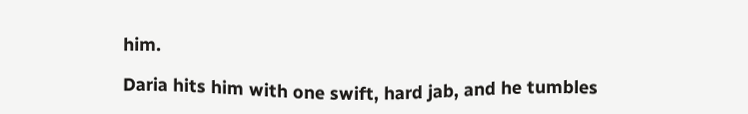him.

Daria hits him with one swift, hard jab, and he tumbles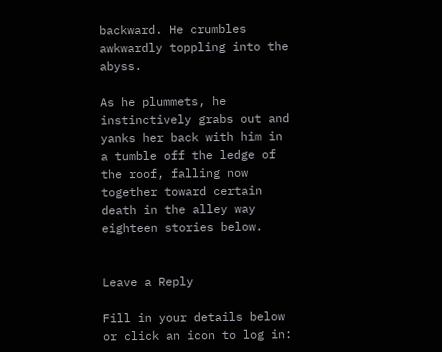backward. He crumbles awkwardly toppling into the abyss.

As he plummets, he instinctively grabs out and yanks her back with him in a tumble off the ledge of the roof, falling now together toward certain death in the alley way eighteen stories below.


Leave a Reply

Fill in your details below or click an icon to log in: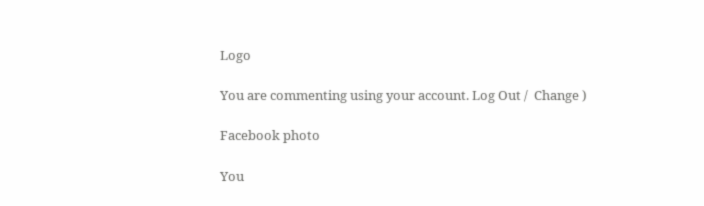Logo

You are commenting using your account. Log Out /  Change )

Facebook photo

You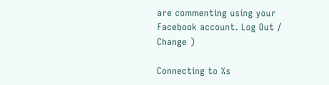are commenting using your Facebook account. Log Out /  Change )

Connecting to %s